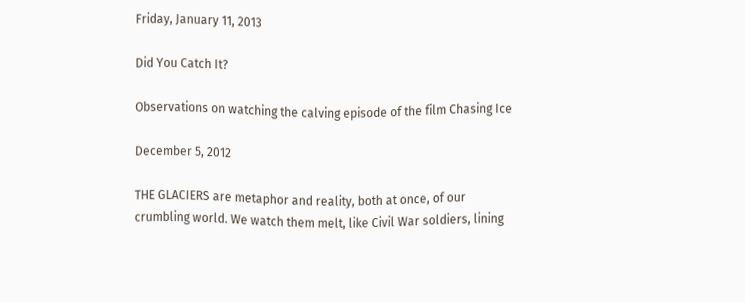Friday, January 11, 2013

Did You Catch It?

Observations on watching the calving episode of the film Chasing Ice

December 5, 2012

THE GLACIERS are metaphor and reality, both at once, of our crumbling world. We watch them melt, like Civil War soldiers, lining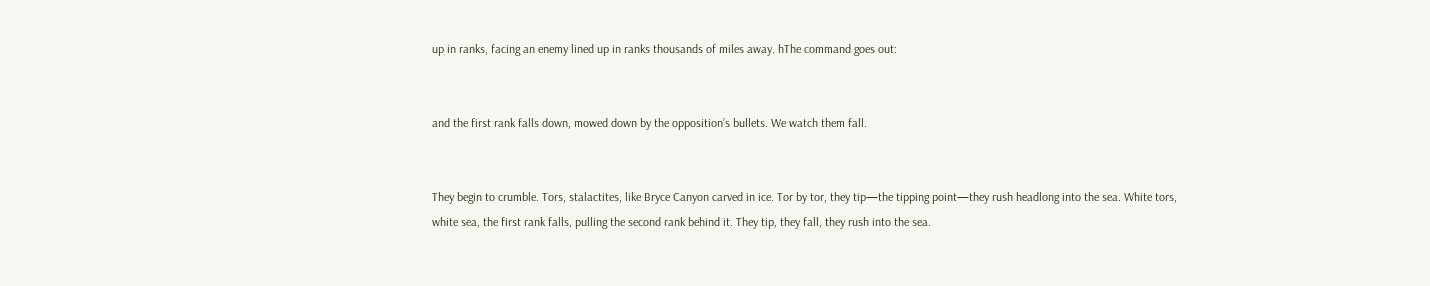up in ranks, facing an enemy lined up in ranks thousands of miles away. hThe command goes out:


and the first rank falls down, mowed down by the opposition’s bullets. We watch them fall.


They begin to crumble. Tors, stalactites, like Bryce Canyon carved in ice. Tor by tor, they tip—the tipping point—they rush headlong into the sea. White tors, white sea, the first rank falls, pulling the second rank behind it. They tip, they fall, they rush into the sea.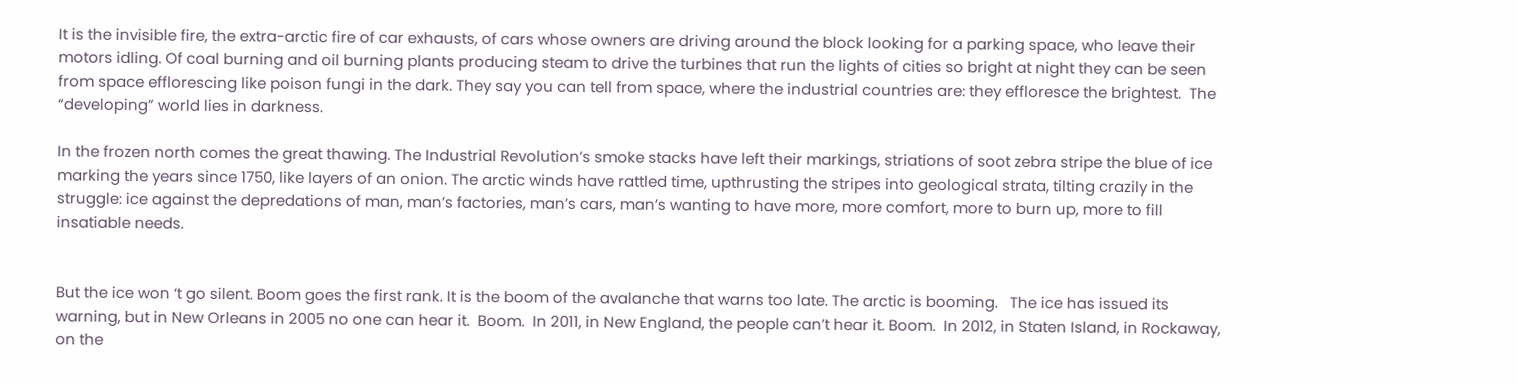It is the invisible fire, the extra-arctic fire of car exhausts, of cars whose owners are driving around the block looking for a parking space, who leave their motors idling. Of coal burning and oil burning plants producing steam to drive the turbines that run the lights of cities so bright at night they can be seen from space efflorescing like poison fungi in the dark. They say you can tell from space, where the industrial countries are: they effloresce the brightest.  The “developing” world lies in darkness.

In the frozen north comes the great thawing. The Industrial Revolution’s smoke stacks have left their markings, striations of soot zebra stripe the blue of ice marking the years since 1750, like layers of an onion. The arctic winds have rattled time, upthrusting the stripes into geological strata, tilting crazily in the struggle: ice against the depredations of man, man’s factories, man’s cars, man’s wanting to have more, more comfort, more to burn up, more to fill insatiable needs.


But the ice won ‘t go silent. Boom goes the first rank. It is the boom of the avalanche that warns too late. The arctic is booming.   The ice has issued its warning, but in New Orleans in 2005 no one can hear it.  Boom.  In 2011, in New England, the people can’t hear it. Boom.  In 2012, in Staten Island, in Rockaway, on the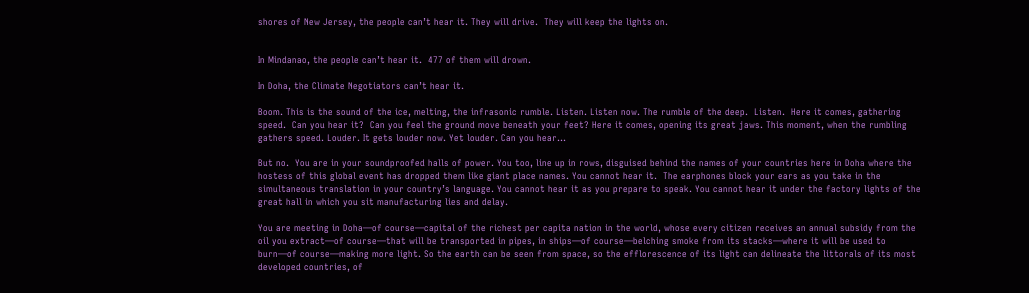shores of New Jersey, the people can’t hear it. They will drive.  They will keep the lights on.


In Mindanao, the people can’t hear it.  477 of them will drown.

In Doha, the Climate Negotiators can’t hear it.

Boom. This is the sound of the ice, melting, the infrasonic rumble. Listen. Listen now. The rumble of the deep.  Listen.  Here it comes, gathering speed.  Can you hear it?  Can you feel the ground move beneath your feet? Here it comes, opening its great jaws. This moment, when the rumbling gathers speed. Louder. It gets louder now. Yet louder. Can you hear…

But no.  You are in your soundproofed halls of power. You too, line up in rows, disguised behind the names of your countries here in Doha where the hostess of this global event has dropped them like giant place names. You cannot hear it.  The earphones block your ears as you take in the simultaneous translation in your country’s language. You cannot hear it as you prepare to speak. You cannot hear it under the factory lights of the great hall in which you sit manufacturing lies and delay.

You are meeting in Doha—of course—capital of the richest per capita nation in the world, whose every citizen receives an annual subsidy from the oil you extract—of course—that will be transported in pipes, in ships—of course—belching smoke from its stacks—where it will be used to burn—of course—making more light. So the earth can be seen from space, so the efflorescence of its light can delineate the littorals of its most developed countries, of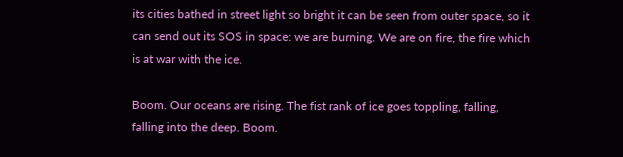its cities bathed in street light so bright it can be seen from outer space, so it can send out its SOS in space: we are burning. We are on fire, the fire which is at war with the ice.

Boom. Our oceans are rising. The fist rank of ice goes toppling, falling, falling into the deep. Boom.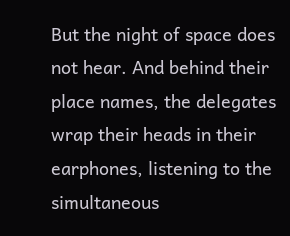But the night of space does not hear. And behind their place names, the delegates wrap their heads in their earphones, listening to the simultaneous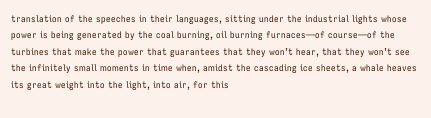translation of the speeches in their languages, sitting under the industrial lights whose power is being generated by the coal burning, oil burning furnaces—of course—of the turbines that make the power that guarantees that they won’t hear, that they won’t see the infinitely small moments in time when, amidst the cascading ice sheets, a whale heaves its great weight into the light, into air, for this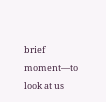brief moment—to look at us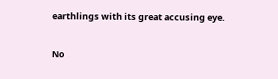earthlings with its great accusing eye.

No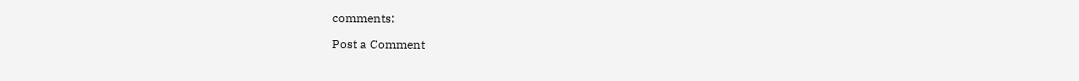comments:

Post a Comment